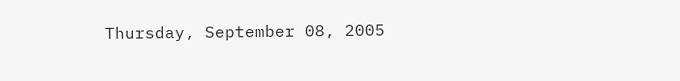Thursday, September 08, 2005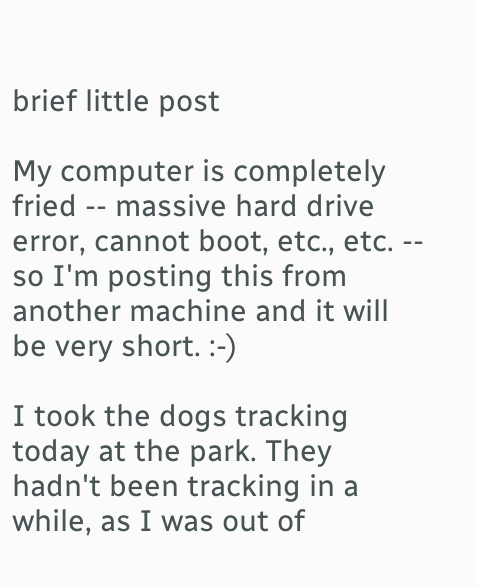brief little post

My computer is completely fried -- massive hard drive error, cannot boot, etc., etc. -- so I'm posting this from another machine and it will be very short. :-)

I took the dogs tracking today at the park. They hadn't been tracking in a while, as I was out of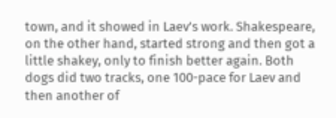town, and it showed in Laev's work. Shakespeare, on the other hand, started strong and then got a little shakey, only to finish better again. Both dogs did two tracks, one 100-pace for Laev and then another of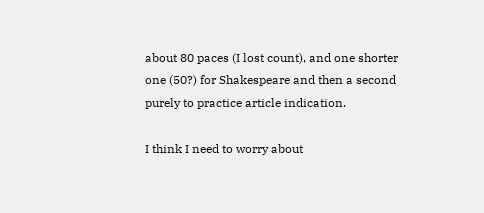about 80 paces (I lost count), and one shorter one (50?) for Shakespeare and then a second purely to practice article indication.

I think I need to worry about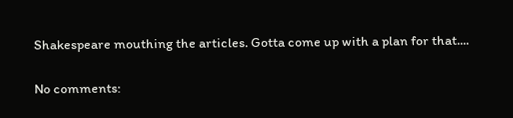Shakespeare mouthing the articles. Gotta come up with a plan for that....

No comments: